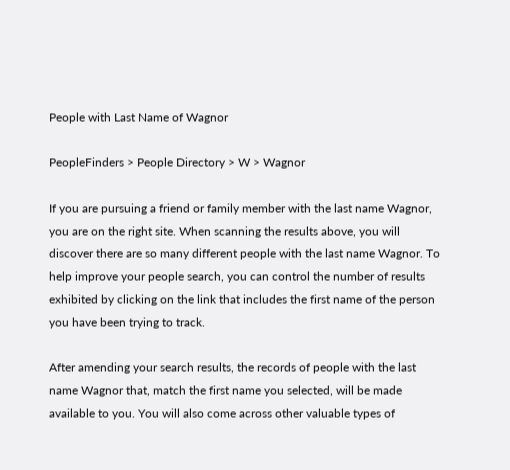People with Last Name of Wagnor

PeopleFinders > People Directory > W > Wagnor

If you are pursuing a friend or family member with the last name Wagnor, you are on the right site. When scanning the results above, you will discover there are so many different people with the last name Wagnor. To help improve your people search, you can control the number of results exhibited by clicking on the link that includes the first name of the person you have been trying to track.

After amending your search results, the records of people with the last name Wagnor that, match the first name you selected, will be made available to you. You will also come across other valuable types of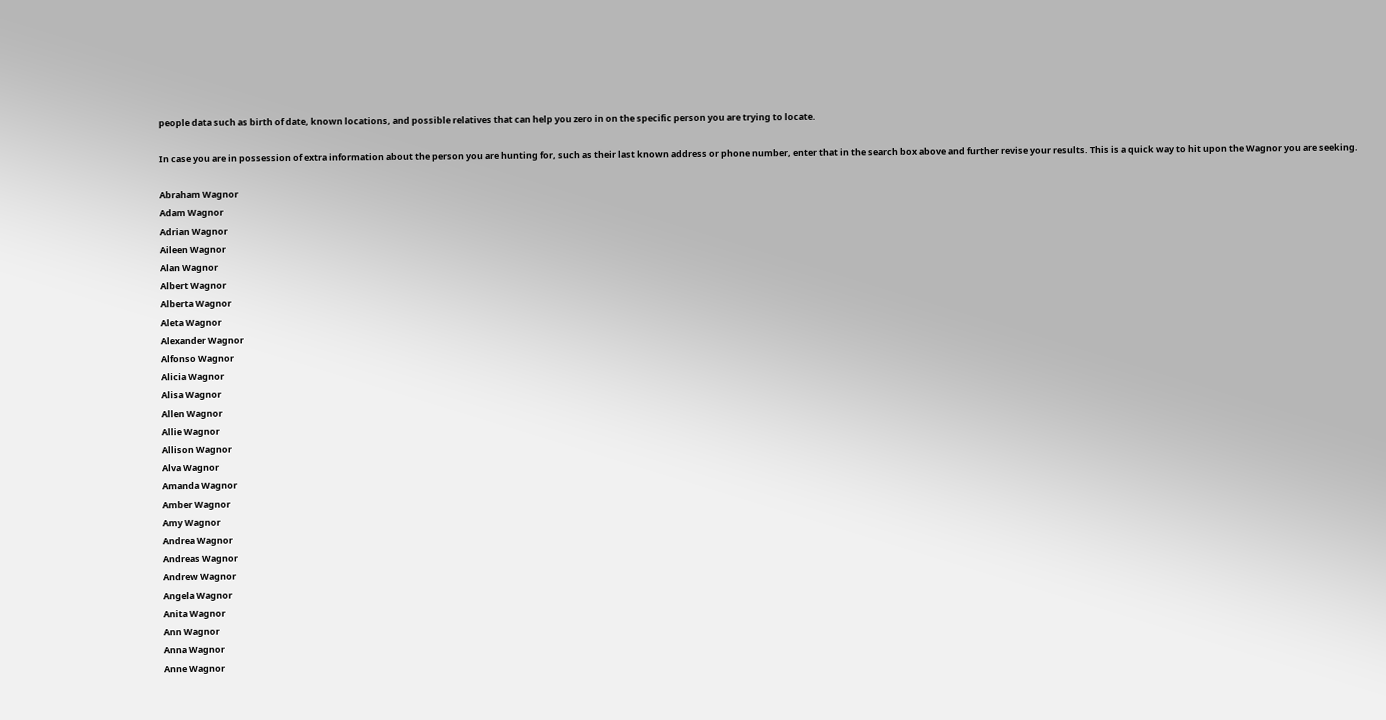people data such as birth of date, known locations, and possible relatives that can help you zero in on the specific person you are trying to locate.

In case you are in possession of extra information about the person you are hunting for, such as their last known address or phone number, enter that in the search box above and further revise your results. This is a quick way to hit upon the Wagnor you are seeking.

Abraham Wagnor
Adam Wagnor
Adrian Wagnor
Aileen Wagnor
Alan Wagnor
Albert Wagnor
Alberta Wagnor
Aleta Wagnor
Alexander Wagnor
Alfonso Wagnor
Alicia Wagnor
Alisa Wagnor
Allen Wagnor
Allie Wagnor
Allison Wagnor
Alva Wagnor
Amanda Wagnor
Amber Wagnor
Amy Wagnor
Andrea Wagnor
Andreas Wagnor
Andrew Wagnor
Angela Wagnor
Anita Wagnor
Ann Wagnor
Anna Wagnor
Anne Wagnor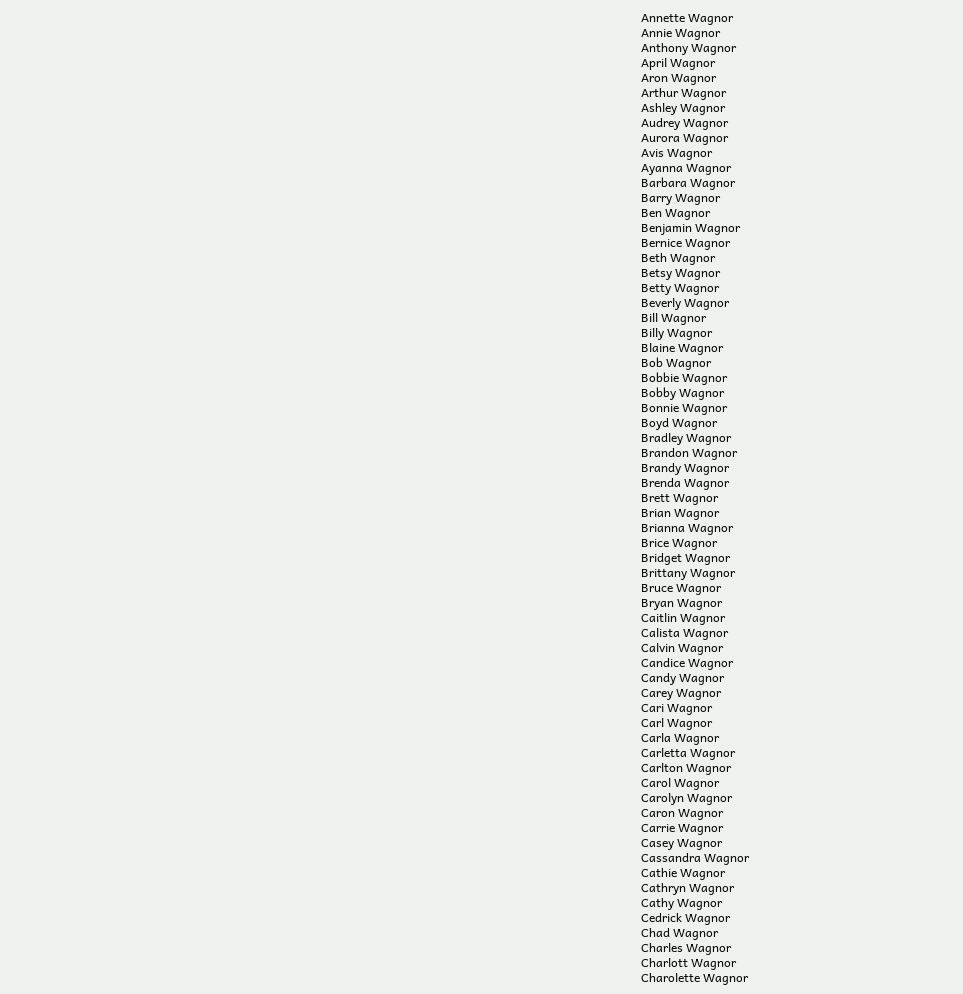Annette Wagnor
Annie Wagnor
Anthony Wagnor
April Wagnor
Aron Wagnor
Arthur Wagnor
Ashley Wagnor
Audrey Wagnor
Aurora Wagnor
Avis Wagnor
Ayanna Wagnor
Barbara Wagnor
Barry Wagnor
Ben Wagnor
Benjamin Wagnor
Bernice Wagnor
Beth Wagnor
Betsy Wagnor
Betty Wagnor
Beverly Wagnor
Bill Wagnor
Billy Wagnor
Blaine Wagnor
Bob Wagnor
Bobbie Wagnor
Bobby Wagnor
Bonnie Wagnor
Boyd Wagnor
Bradley Wagnor
Brandon Wagnor
Brandy Wagnor
Brenda Wagnor
Brett Wagnor
Brian Wagnor
Brianna Wagnor
Brice Wagnor
Bridget Wagnor
Brittany Wagnor
Bruce Wagnor
Bryan Wagnor
Caitlin Wagnor
Calista Wagnor
Calvin Wagnor
Candice Wagnor
Candy Wagnor
Carey Wagnor
Cari Wagnor
Carl Wagnor
Carla Wagnor
Carletta Wagnor
Carlton Wagnor
Carol Wagnor
Carolyn Wagnor
Caron Wagnor
Carrie Wagnor
Casey Wagnor
Cassandra Wagnor
Cathie Wagnor
Cathryn Wagnor
Cathy Wagnor
Cedrick Wagnor
Chad Wagnor
Charles Wagnor
Charlott Wagnor
Charolette Wagnor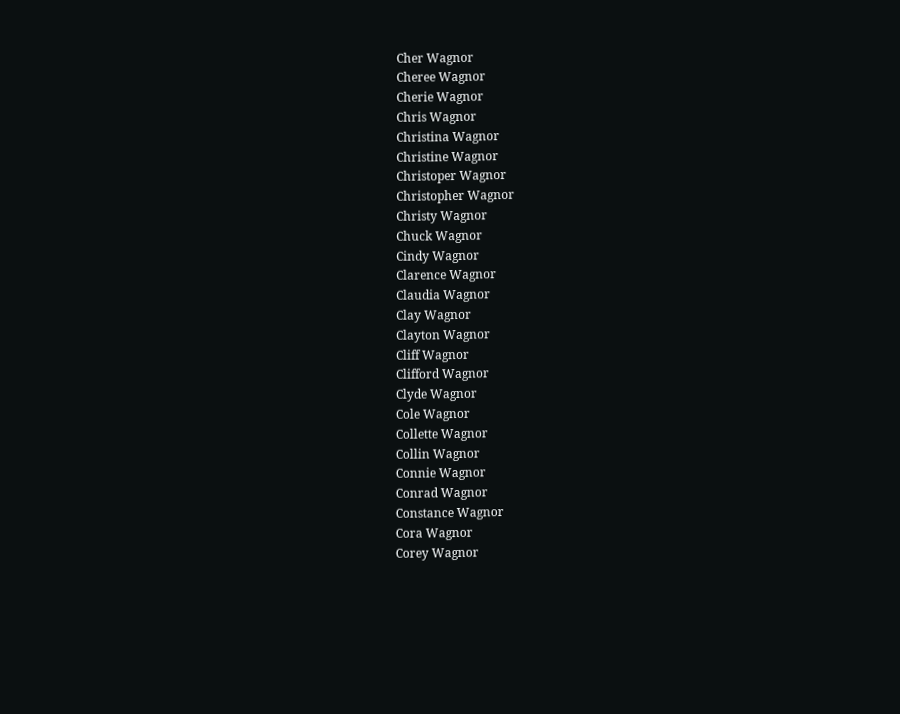Cher Wagnor
Cheree Wagnor
Cherie Wagnor
Chris Wagnor
Christina Wagnor
Christine Wagnor
Christoper Wagnor
Christopher Wagnor
Christy Wagnor
Chuck Wagnor
Cindy Wagnor
Clarence Wagnor
Claudia Wagnor
Clay Wagnor
Clayton Wagnor
Cliff Wagnor
Clifford Wagnor
Clyde Wagnor
Cole Wagnor
Collette Wagnor
Collin Wagnor
Connie Wagnor
Conrad Wagnor
Constance Wagnor
Cora Wagnor
Corey Wagnor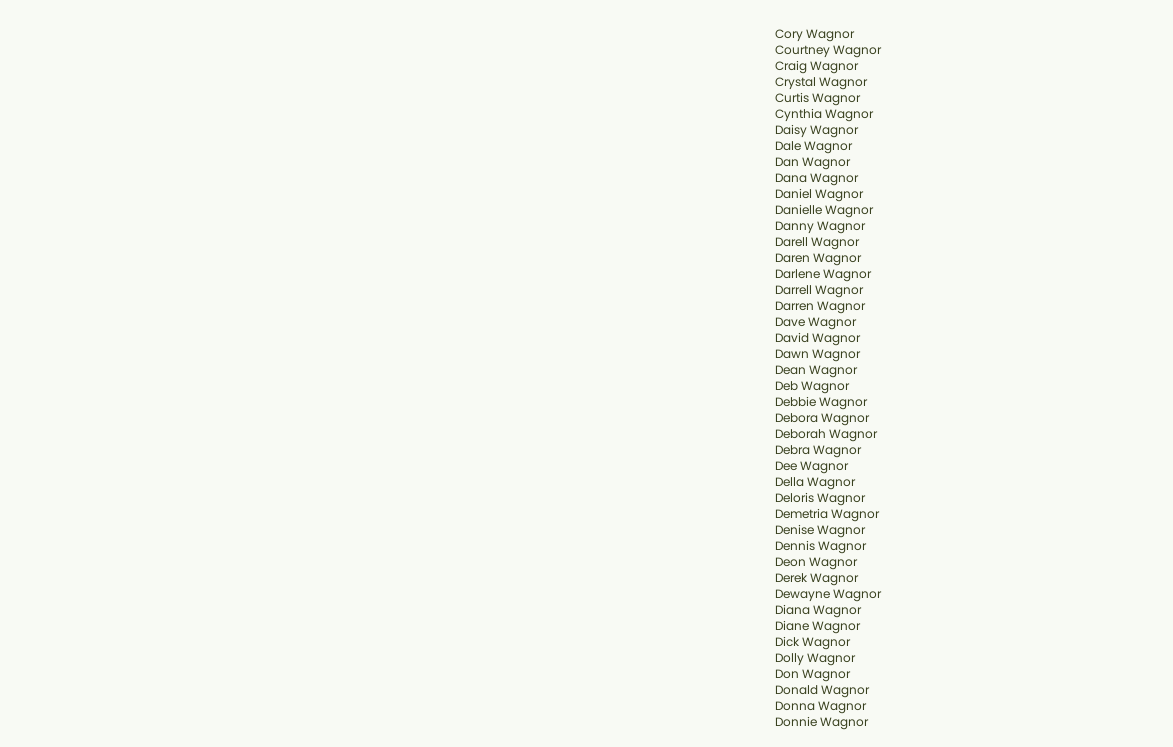Cory Wagnor
Courtney Wagnor
Craig Wagnor
Crystal Wagnor
Curtis Wagnor
Cynthia Wagnor
Daisy Wagnor
Dale Wagnor
Dan Wagnor
Dana Wagnor
Daniel Wagnor
Danielle Wagnor
Danny Wagnor
Darell Wagnor
Daren Wagnor
Darlene Wagnor
Darrell Wagnor
Darren Wagnor
Dave Wagnor
David Wagnor
Dawn Wagnor
Dean Wagnor
Deb Wagnor
Debbie Wagnor
Debora Wagnor
Deborah Wagnor
Debra Wagnor
Dee Wagnor
Della Wagnor
Deloris Wagnor
Demetria Wagnor
Denise Wagnor
Dennis Wagnor
Deon Wagnor
Derek Wagnor
Dewayne Wagnor
Diana Wagnor
Diane Wagnor
Dick Wagnor
Dolly Wagnor
Don Wagnor
Donald Wagnor
Donna Wagnor
Donnie Wagnor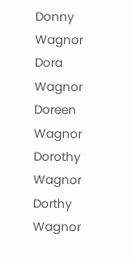Donny Wagnor
Dora Wagnor
Doreen Wagnor
Dorothy Wagnor
Dorthy Wagnor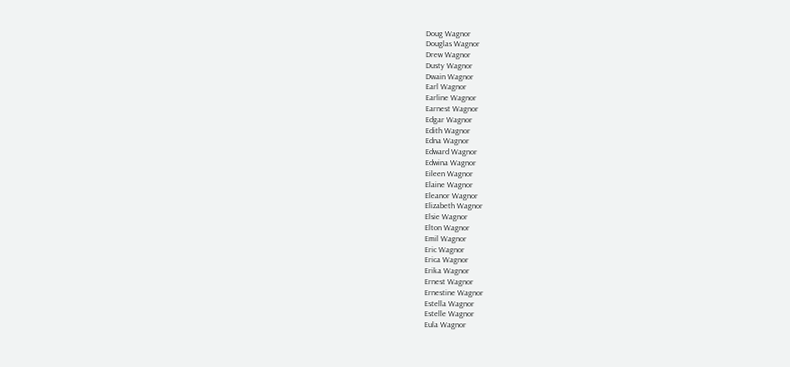Doug Wagnor
Douglas Wagnor
Drew Wagnor
Dusty Wagnor
Dwain Wagnor
Earl Wagnor
Earline Wagnor
Earnest Wagnor
Edgar Wagnor
Edith Wagnor
Edna Wagnor
Edward Wagnor
Edwina Wagnor
Eileen Wagnor
Elaine Wagnor
Eleanor Wagnor
Elizabeth Wagnor
Elsie Wagnor
Elton Wagnor
Emil Wagnor
Eric Wagnor
Erica Wagnor
Erika Wagnor
Ernest Wagnor
Ernestine Wagnor
Estella Wagnor
Estelle Wagnor
Eula Wagnor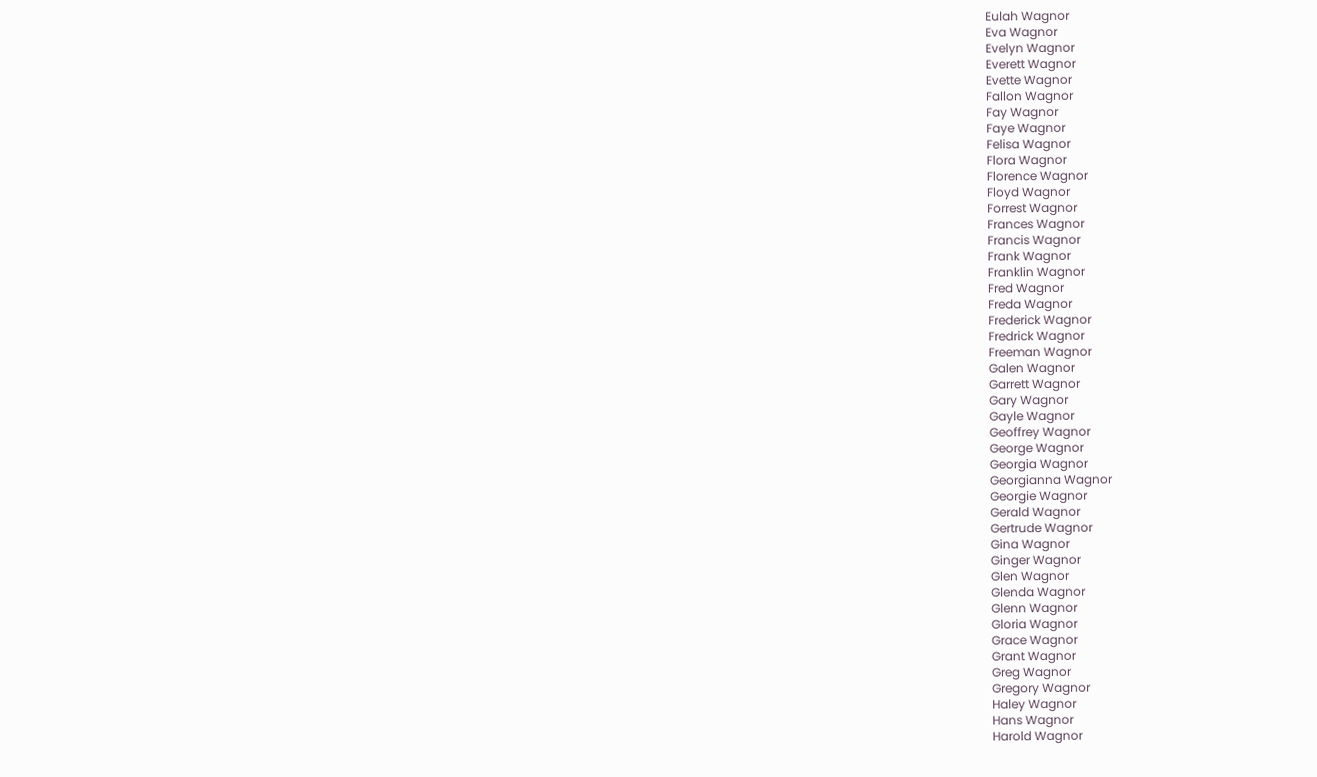Eulah Wagnor
Eva Wagnor
Evelyn Wagnor
Everett Wagnor
Evette Wagnor
Fallon Wagnor
Fay Wagnor
Faye Wagnor
Felisa Wagnor
Flora Wagnor
Florence Wagnor
Floyd Wagnor
Forrest Wagnor
Frances Wagnor
Francis Wagnor
Frank Wagnor
Franklin Wagnor
Fred Wagnor
Freda Wagnor
Frederick Wagnor
Fredrick Wagnor
Freeman Wagnor
Galen Wagnor
Garrett Wagnor
Gary Wagnor
Gayle Wagnor
Geoffrey Wagnor
George Wagnor
Georgia Wagnor
Georgianna Wagnor
Georgie Wagnor
Gerald Wagnor
Gertrude Wagnor
Gina Wagnor
Ginger Wagnor
Glen Wagnor
Glenda Wagnor
Glenn Wagnor
Gloria Wagnor
Grace Wagnor
Grant Wagnor
Greg Wagnor
Gregory Wagnor
Haley Wagnor
Hans Wagnor
Harold Wagnor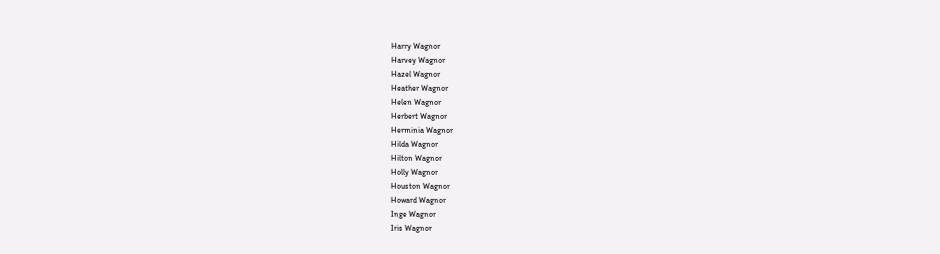Harry Wagnor
Harvey Wagnor
Hazel Wagnor
Heather Wagnor
Helen Wagnor
Herbert Wagnor
Herminia Wagnor
Hilda Wagnor
Hilton Wagnor
Holly Wagnor
Houston Wagnor
Howard Wagnor
Inge Wagnor
Iris Wagnor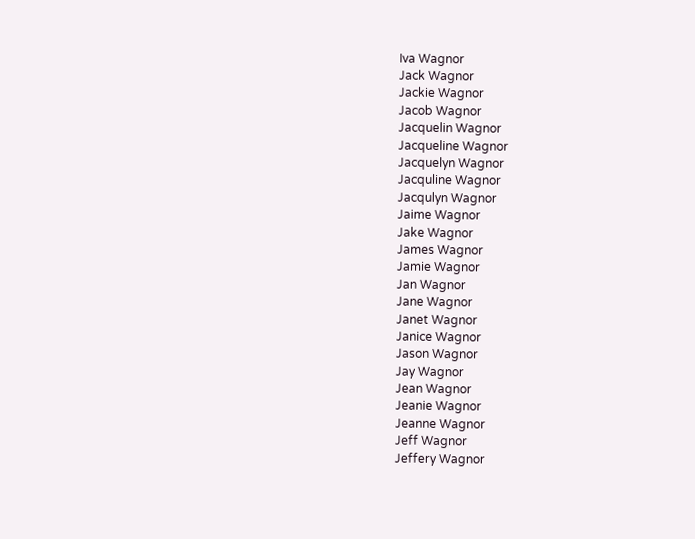Iva Wagnor
Jack Wagnor
Jackie Wagnor
Jacob Wagnor
Jacquelin Wagnor
Jacqueline Wagnor
Jacquelyn Wagnor
Jacquline Wagnor
Jacqulyn Wagnor
Jaime Wagnor
Jake Wagnor
James Wagnor
Jamie Wagnor
Jan Wagnor
Jane Wagnor
Janet Wagnor
Janice Wagnor
Jason Wagnor
Jay Wagnor
Jean Wagnor
Jeanie Wagnor
Jeanne Wagnor
Jeff Wagnor
Jeffery Wagnor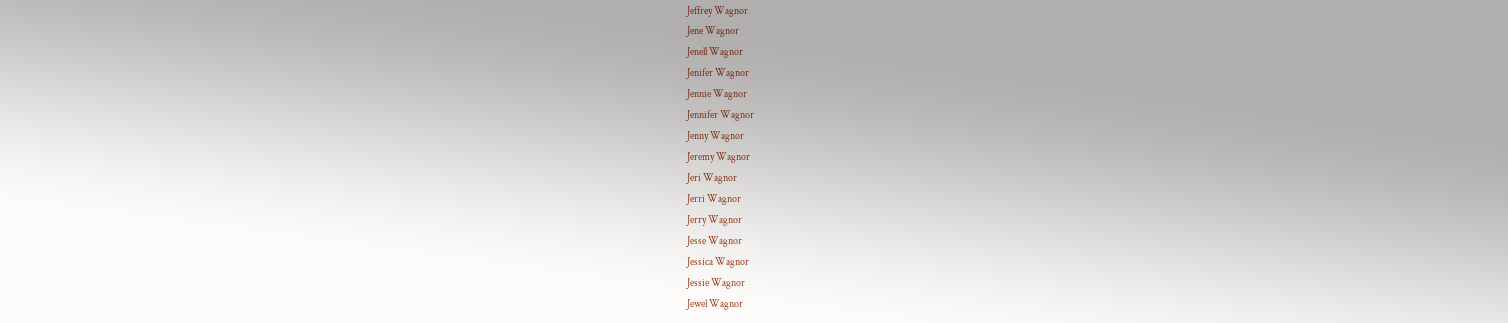Jeffrey Wagnor
Jene Wagnor
Jenell Wagnor
Jenifer Wagnor
Jennie Wagnor
Jennifer Wagnor
Jenny Wagnor
Jeremy Wagnor
Jeri Wagnor
Jerri Wagnor
Jerry Wagnor
Jesse Wagnor
Jessica Wagnor
Jessie Wagnor
Jewel Wagnor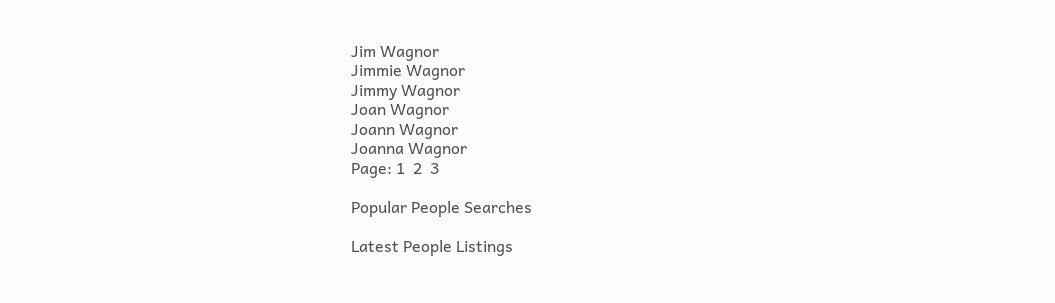Jim Wagnor
Jimmie Wagnor
Jimmy Wagnor
Joan Wagnor
Joann Wagnor
Joanna Wagnor
Page: 1  2  3

Popular People Searches

Latest People Listings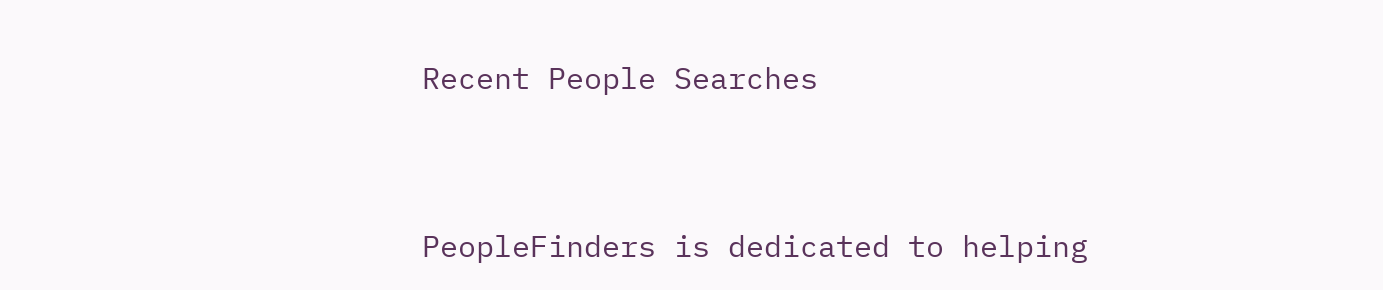Recent People Searches



PeopleFinders is dedicated to helping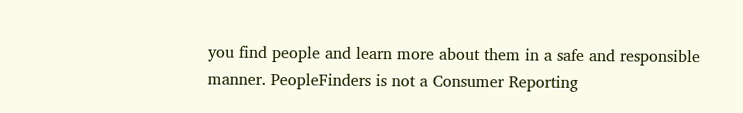you find people and learn more about them in a safe and responsible manner. PeopleFinders is not a Consumer Reporting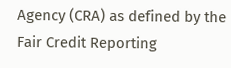Agency (CRA) as defined by the Fair Credit Reporting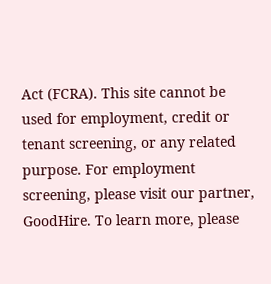Act (FCRA). This site cannot be used for employment, credit or tenant screening, or any related purpose. For employment screening, please visit our partner, GoodHire. To learn more, please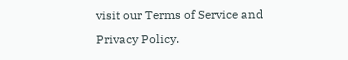visit our Terms of Service and Privacy Policy.